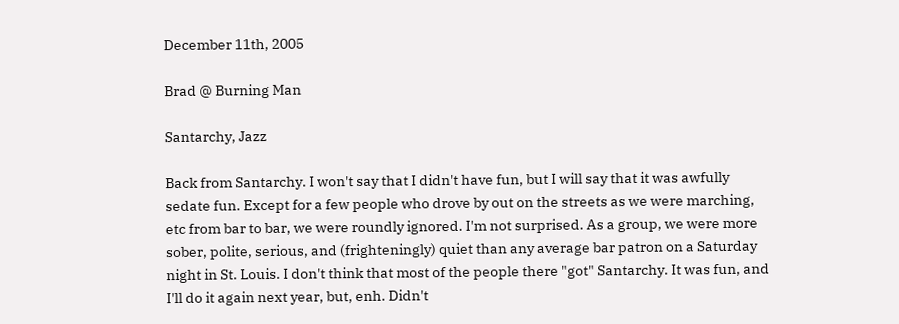December 11th, 2005

Brad @ Burning Man

Santarchy, Jazz

Back from Santarchy. I won't say that I didn't have fun, but I will say that it was awfully sedate fun. Except for a few people who drove by out on the streets as we were marching, etc from bar to bar, we were roundly ignored. I'm not surprised. As a group, we were more sober, polite, serious, and (frighteningly) quiet than any average bar patron on a Saturday night in St. Louis. I don't think that most of the people there "got" Santarchy. It was fun, and I'll do it again next year, but, enh. Didn't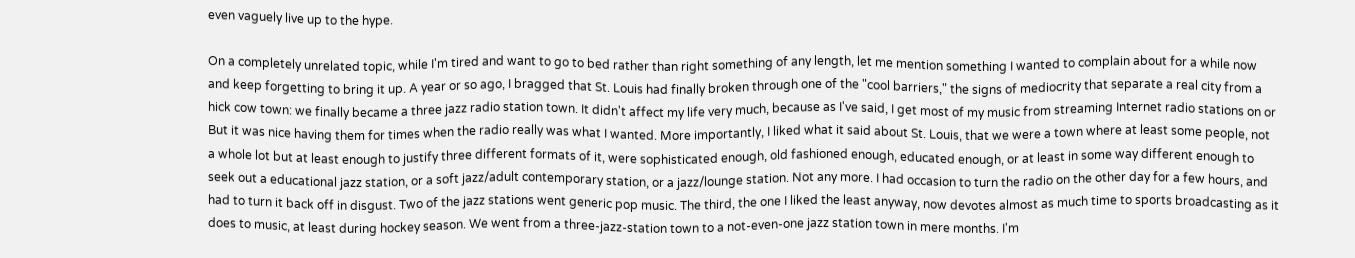even vaguely live up to the hype.

On a completely unrelated topic, while I'm tired and want to go to bed rather than right something of any length, let me mention something I wanted to complain about for a while now and keep forgetting to bring it up. A year or so ago, I bragged that St. Louis had finally broken through one of the "cool barriers," the signs of mediocrity that separate a real city from a hick cow town: we finally became a three jazz radio station town. It didn't affect my life very much, because as I've said, I get most of my music from streaming Internet radio stations on or But it was nice having them for times when the radio really was what I wanted. More importantly, I liked what it said about St. Louis, that we were a town where at least some people, not a whole lot but at least enough to justify three different formats of it, were sophisticated enough, old fashioned enough, educated enough, or at least in some way different enough to seek out a educational jazz station, or a soft jazz/adult contemporary station, or a jazz/lounge station. Not any more. I had occasion to turn the radio on the other day for a few hours, and had to turn it back off in disgust. Two of the jazz stations went generic pop music. The third, the one I liked the least anyway, now devotes almost as much time to sports broadcasting as it does to music, at least during hockey season. We went from a three-jazz-station town to a not-even-one jazz station town in mere months. I'm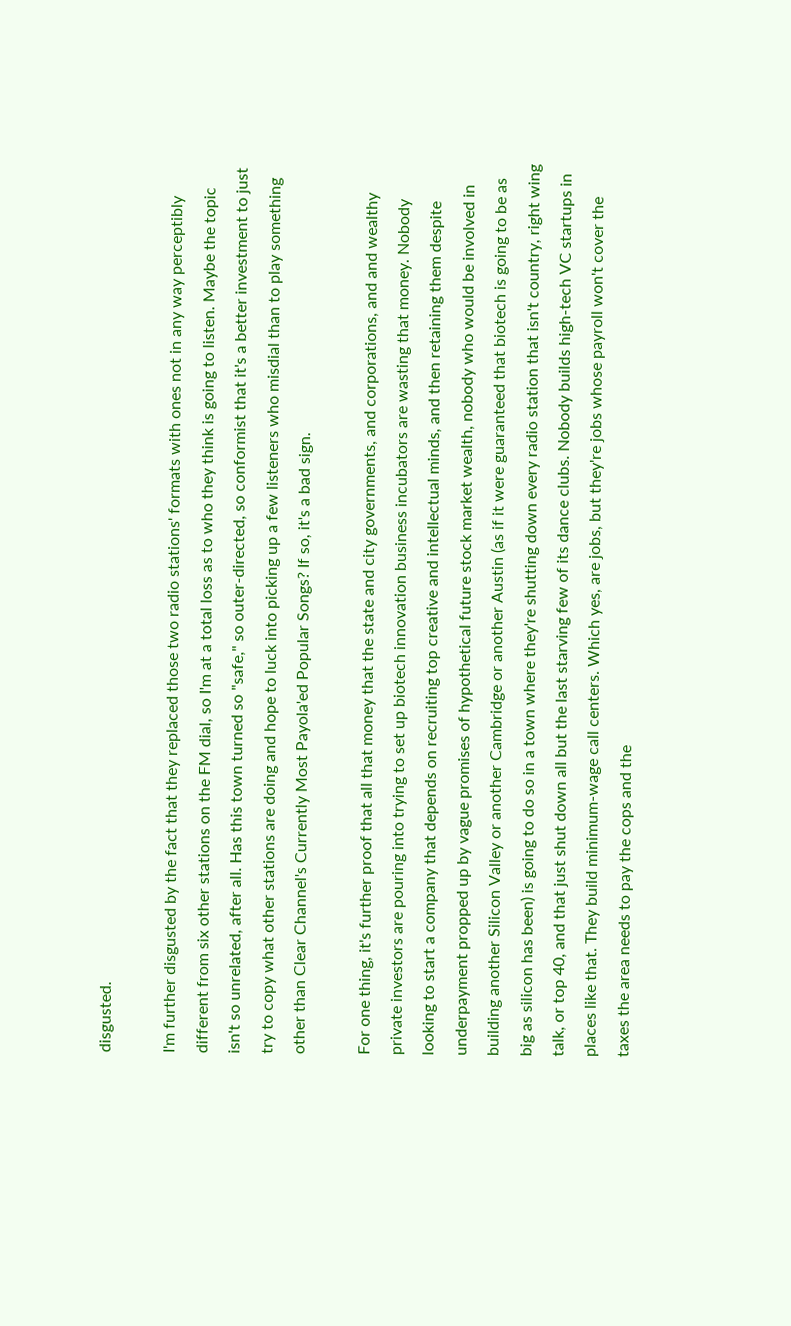disgusted.

I'm further disgusted by the fact that they replaced those two radio stations' formats with ones not in any way perceptibly different from six other stations on the FM dial, so I'm at a total loss as to who they think is going to listen. Maybe the topic isn't so unrelated, after all. Has this town turned so "safe," so outer-directed, so conformist that it's a better investment to just try to copy what other stations are doing and hope to luck into picking up a few listeners who misdial than to play something other than Clear Channel's Currently Most Payola'ed Popular Songs? If so, it's a bad sign.

For one thing, it's further proof that all that money that the state and city governments, and corporations, and and wealthy private investors are pouring into trying to set up biotech innovation business incubators are wasting that money. Nobody looking to start a company that depends on recruiting top creative and intellectual minds, and then retaining them despite underpayment propped up by vague promises of hypothetical future stock market wealth, nobody who would be involved in building another Silicon Valley or another Cambridge or another Austin (as if it were guaranteed that biotech is going to be as big as silicon has been) is going to do so in a town where they're shutting down every radio station that isn't country, right wing talk, or top 40, and that just shut down all but the last starving few of its dance clubs. Nobody builds high-tech VC startups in places like that. They build minimum-wage call centers. Which yes, are jobs, but they're jobs whose payroll won't cover the taxes the area needs to pay the cops and the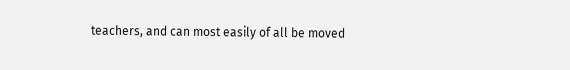teachers, and can most easily of all be moved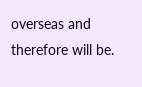overseas and therefore will be.